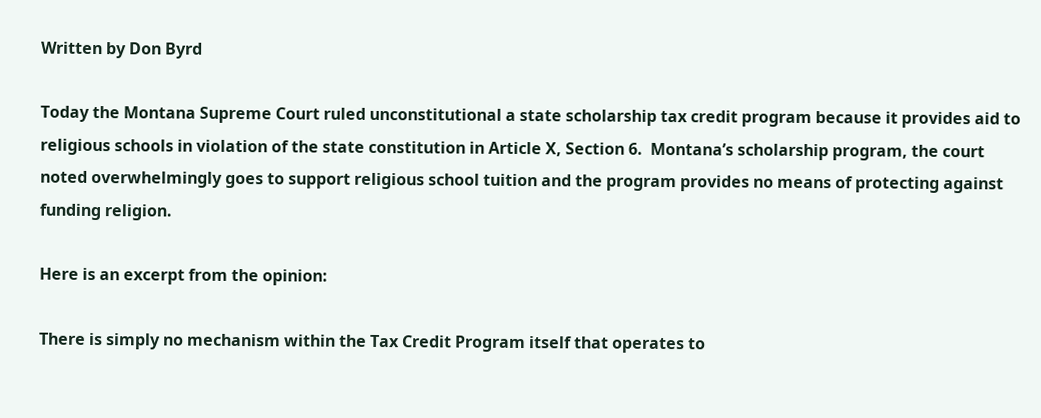Written by Don Byrd

Today the Montana Supreme Court ruled unconstitutional a state scholarship tax credit program because it provides aid to religious schools in violation of the state constitution in Article X, Section 6.  Montana’s scholarship program, the court noted overwhelmingly goes to support religious school tuition and the program provides no means of protecting against funding religion.

Here is an excerpt from the opinion:

There is simply no mechanism within the Tax Credit Program itself that operates to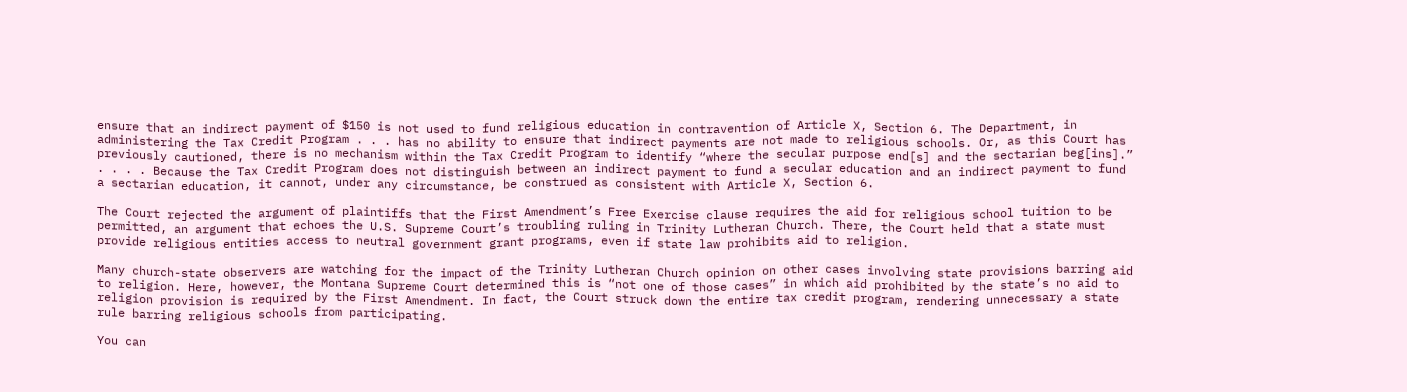ensure that an indirect payment of $150 is not used to fund religious education in contravention of Article X, Section 6. The Department, in administering the Tax Credit Program . . . has no ability to ensure that indirect payments are not made to religious schools. Or, as this Court has previously cautioned, there is no mechanism within the Tax Credit Program to identify “where the secular purpose end[s] and the sectarian beg[ins].” . . . . Because the Tax Credit Program does not distinguish between an indirect payment to fund a secular education and an indirect payment to fund a sectarian education, it cannot, under any circumstance, be construed as consistent with Article X, Section 6.

The Court rejected the argument of plaintiffs that the First Amendment’s Free Exercise clause requires the aid for religious school tuition to be permitted, an argument that echoes the U.S. Supreme Court’s troubling ruling in Trinity Lutheran Church. There, the Court held that a state must provide religious entities access to neutral government grant programs, even if state law prohibits aid to religion.

Many church-state observers are watching for the impact of the Trinity Lutheran Church opinion on other cases involving state provisions barring aid to religion. Here, however, the Montana Supreme Court determined this is “not one of those cases” in which aid prohibited by the state’s no aid to religion provision is required by the First Amendment. In fact, the Court struck down the entire tax credit program, rendering unnecessary a state rule barring religious schools from participating.

You can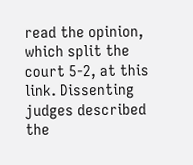read the opinion, which split the court 5-2, at this link. Dissenting judges described the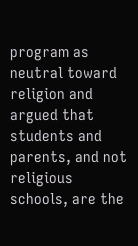program as neutral toward religion and argued that students and parents, and not religious schools, are the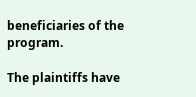beneficiaries of the program.

The plaintiffs have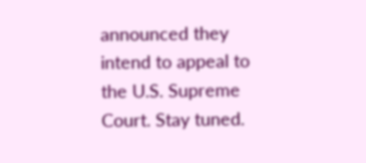announced they intend to appeal to the U.S. Supreme Court. Stay tuned.